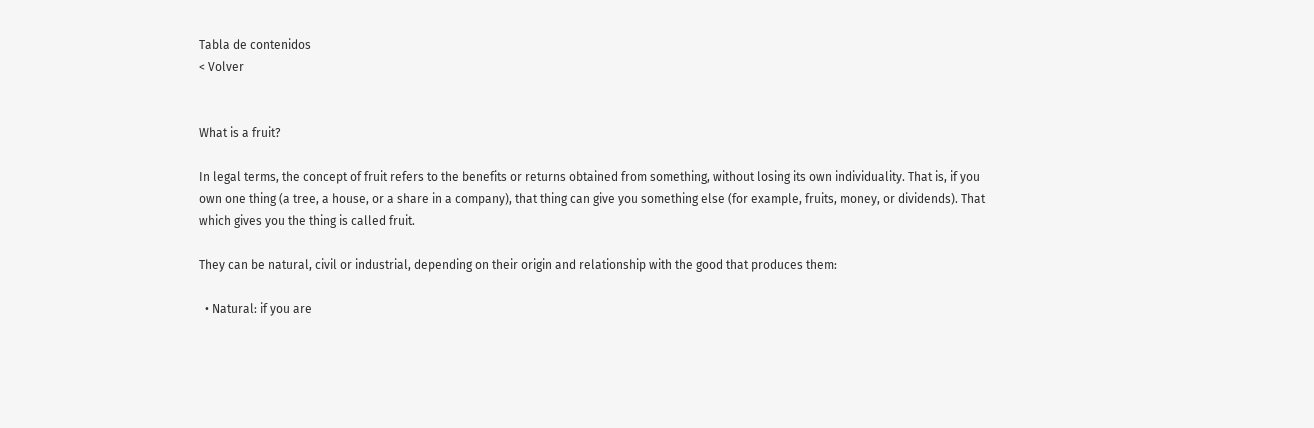Tabla de contenidos
< Volver


What is a fruit?

In legal terms, the concept of fruit refers to the benefits or returns obtained from something, without losing its own individuality. That is, if you own one thing (a tree, a house, or a share in a company), that thing can give you something else (for example, fruits, money, or dividends). That which gives you the thing is called fruit.

They can be natural, civil or industrial, depending on their origin and relationship with the good that produces them:

  • Natural: if you are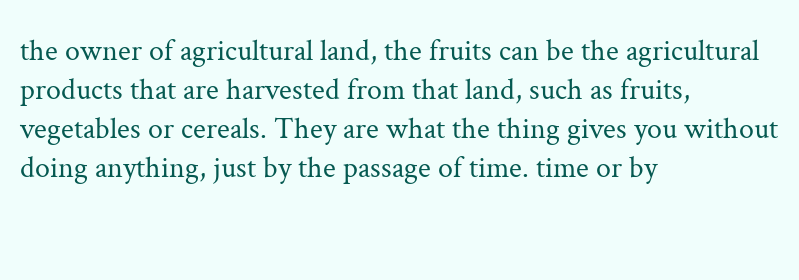the owner of agricultural land, the fruits can be the agricultural products that are harvested from that land, such as fruits, vegetables or cereals. They are what the thing gives you without doing anything, just by the passage of time. time or by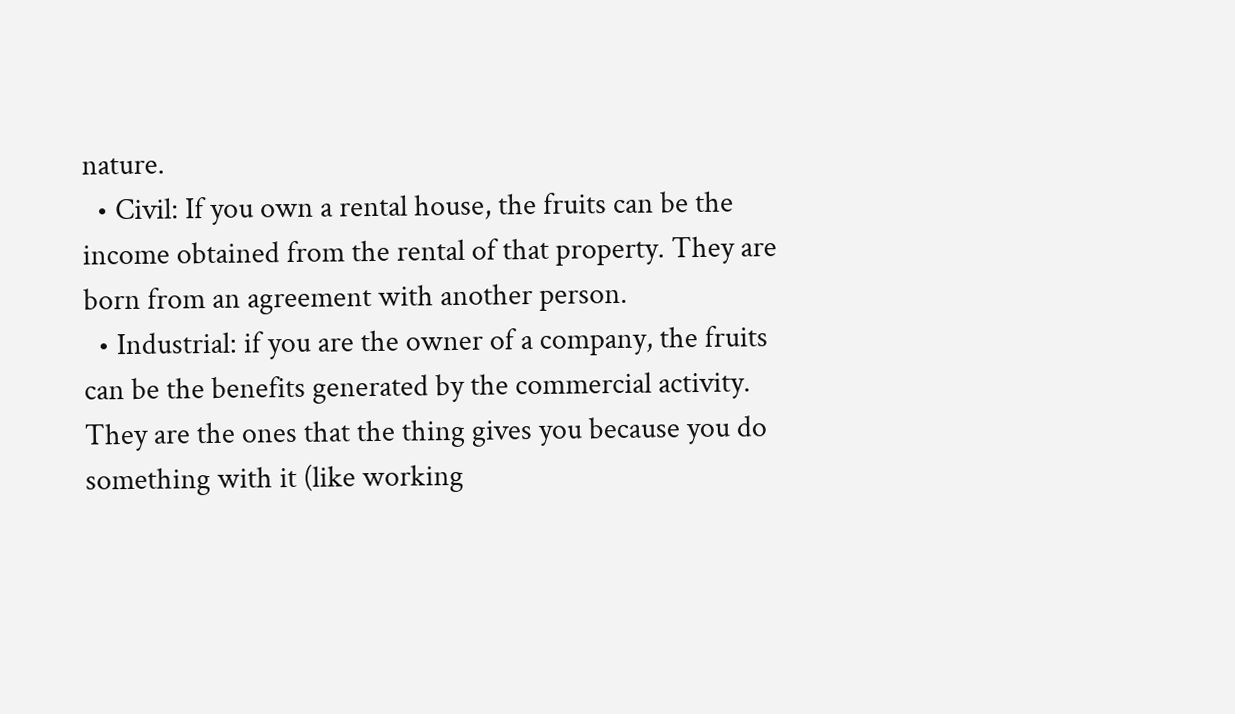nature.
  • Civil: If you own a rental house, the fruits can be the income obtained from the rental of that property. They are born from an agreement with another person.
  • Industrial: if you are the owner of a company, the fruits can be the benefits generated by the commercial activity. They are the ones that the thing gives you because you do something with it (like working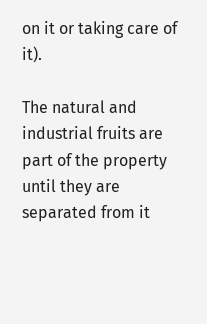on it or taking care of it).

The natural and industrial fruits are part of the property until they are separated from it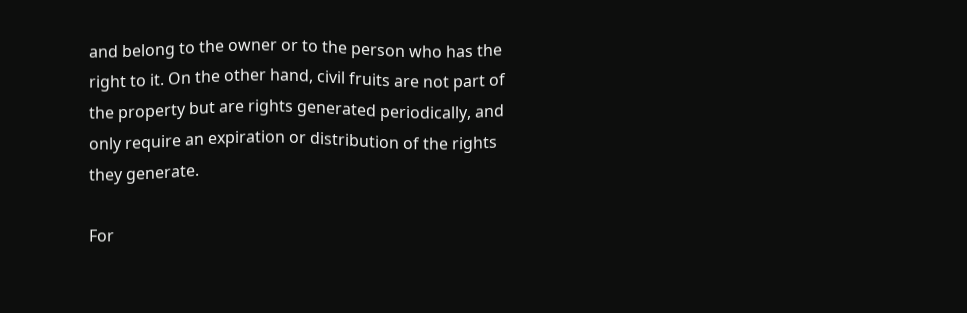and belong to the owner or to the person who has the right to it. On the other hand, civil fruits are not part of the property but are rights generated periodically, and only require an expiration or distribution of the rights they generate.

For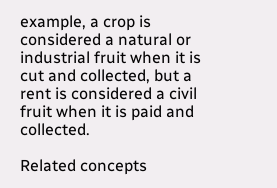example, a crop is considered a natural or industrial fruit when it is cut and collected, but a rent is considered a civil fruit when it is paid and collected.

Related concepts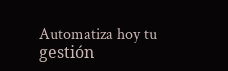Automatiza hoy tu gestión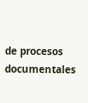de procesos documentales